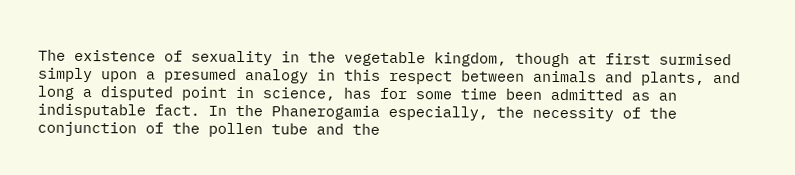The existence of sexuality in the vegetable kingdom, though at first surmised simply upon a presumed analogy in this respect between animals and plants, and long a disputed point in science, has for some time been admitted as an indisputable fact. In the Phanerogamia especially, the necessity of the conjunction of the pollen tube and the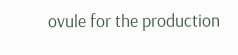ovule for the production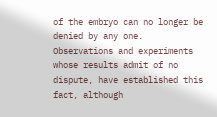of the embryo can no longer be denied by any one. Observations and experiments whose results admit of no dispute, have established this fact, although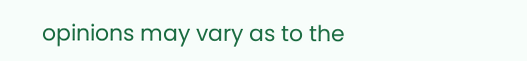opinions may vary as to the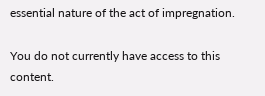essential nature of the act of impregnation.

You do not currently have access to this content.